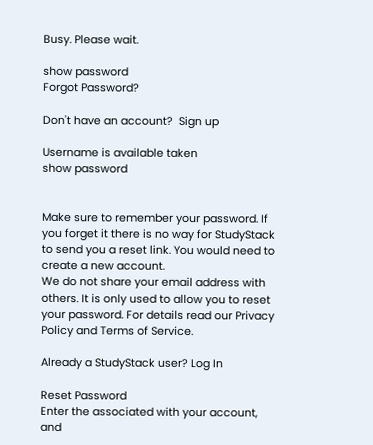Busy. Please wait.

show password
Forgot Password?

Don't have an account?  Sign up

Username is available taken
show password


Make sure to remember your password. If you forget it there is no way for StudyStack to send you a reset link. You would need to create a new account.
We do not share your email address with others. It is only used to allow you to reset your password. For details read our Privacy Policy and Terms of Service.

Already a StudyStack user? Log In

Reset Password
Enter the associated with your account, and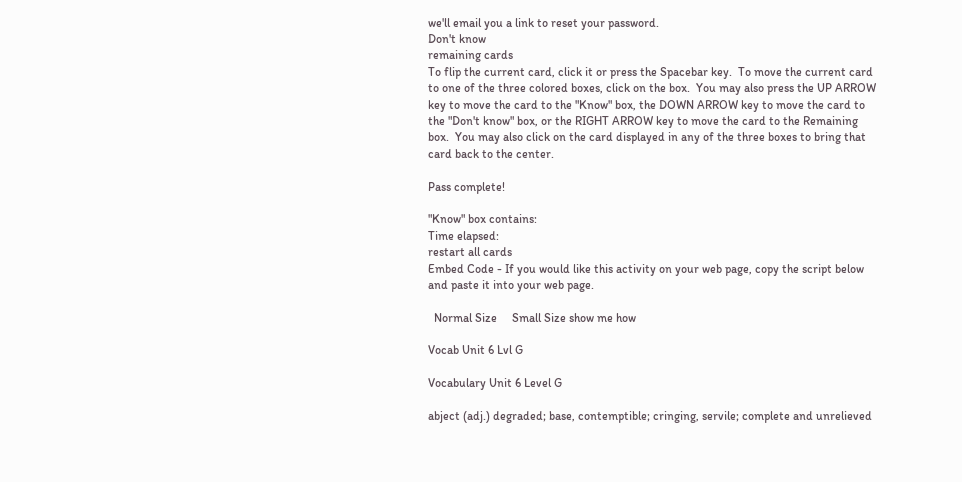we'll email you a link to reset your password.
Don't know
remaining cards
To flip the current card, click it or press the Spacebar key.  To move the current card to one of the three colored boxes, click on the box.  You may also press the UP ARROW key to move the card to the "Know" box, the DOWN ARROW key to move the card to the "Don't know" box, or the RIGHT ARROW key to move the card to the Remaining box.  You may also click on the card displayed in any of the three boxes to bring that card back to the center.

Pass complete!

"Know" box contains:
Time elapsed:
restart all cards
Embed Code - If you would like this activity on your web page, copy the script below and paste it into your web page.

  Normal Size     Small Size show me how

Vocab Unit 6 Lvl G

Vocabulary Unit 6 Level G

abject (adj.) degraded; base, contemptible; cringing, servile; complete and unrelieved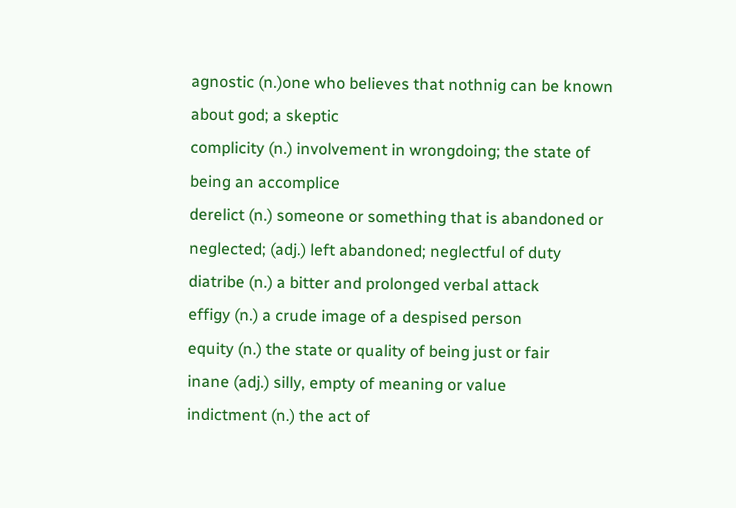agnostic (n.)one who believes that nothnig can be known about god; a skeptic
complicity (n.) involvement in wrongdoing; the state of being an accomplice
derelict (n.) someone or something that is abandoned or neglected; (adj.) left abandoned; neglectful of duty
diatribe (n.) a bitter and prolonged verbal attack
effigy (n.) a crude image of a despised person
equity (n.) the state or quality of being just or fair
inane (adj.) silly, empty of meaning or value
indictment (n.) the act of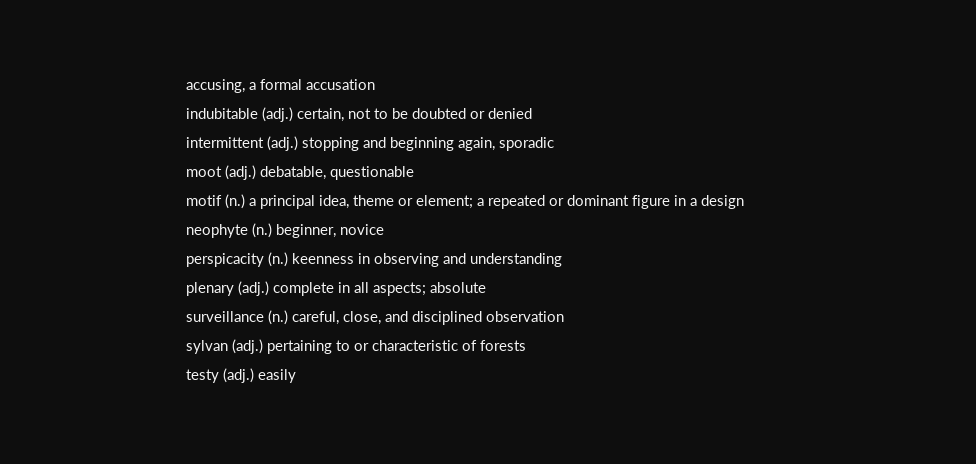accusing, a formal accusation
indubitable (adj.) certain, not to be doubted or denied
intermittent (adj.) stopping and beginning again, sporadic
moot (adj.) debatable, questionable
motif (n.) a principal idea, theme or element; a repeated or dominant figure in a design
neophyte (n.) beginner, novice
perspicacity (n.) keenness in observing and understanding
plenary (adj.) complete in all aspects; absolute
surveillance (n.) careful, close, and disciplined observation
sylvan (adj.) pertaining to or characteristic of forests
testy (adj.) easily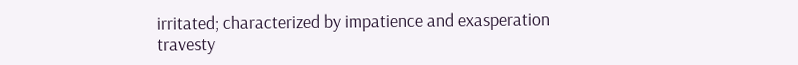irritated; characterized by impatience and exasperation
travesty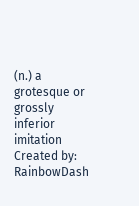(n.) a grotesque or grossly inferior imitation
Created by: RainbowDash